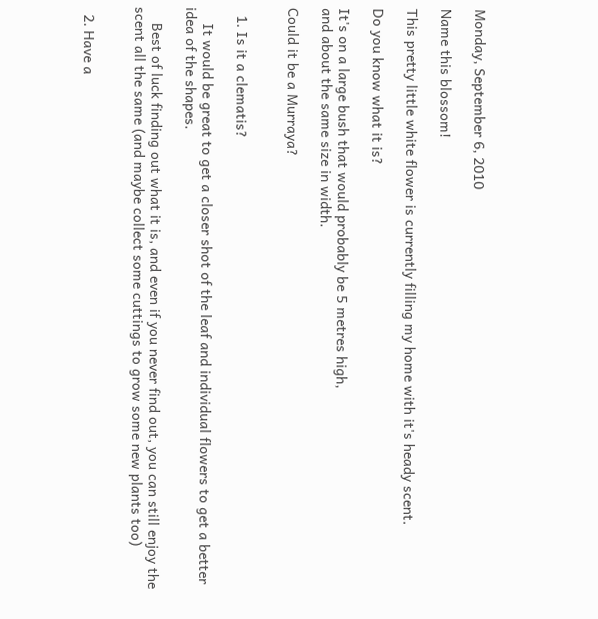Monday, September 6, 2010

Name this blossom!

This pretty little white flower is currently filling my home with it's heady scent.

Do you know what it is?

It's on a large bush that would probably be 5 metres high,
and about the same size in width.

Could it be a Murraya?


  1. Is it a clematis?

    It would be great to get a closer shot of the leaf and individual flowers to get a better idea of the shapes.

    Best of luck finding out what it is, and even if you never find out, you can still enjoy the scent all the same (and maybe collect some cuttings to grow some new plants too)


  2. Have a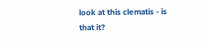look at this clematis - is that it?